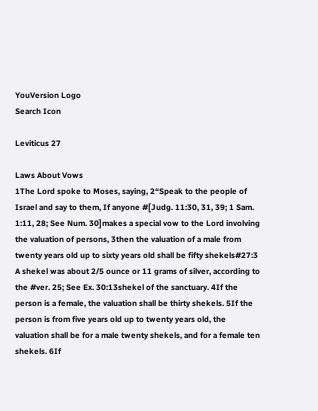YouVersion Logo
Search Icon

Leviticus 27

Laws About Vows
1The Lord spoke to Moses, saying, 2“Speak to the people of Israel and say to them, If anyone #[Judg. 11:30, 31, 39; 1 Sam. 1:11, 28; See Num. 30]makes a special vow to the Lord involving the valuation of persons, 3then the valuation of a male from twenty years old up to sixty years old shall be fifty shekels#27:3 A shekel was about 2/5 ounce or 11 grams of silver, according to the #ver. 25; See Ex. 30:13shekel of the sanctuary. 4If the person is a female, the valuation shall be thirty shekels. 5If the person is from five years old up to twenty years old, the valuation shall be for a male twenty shekels, and for a female ten shekels. 6If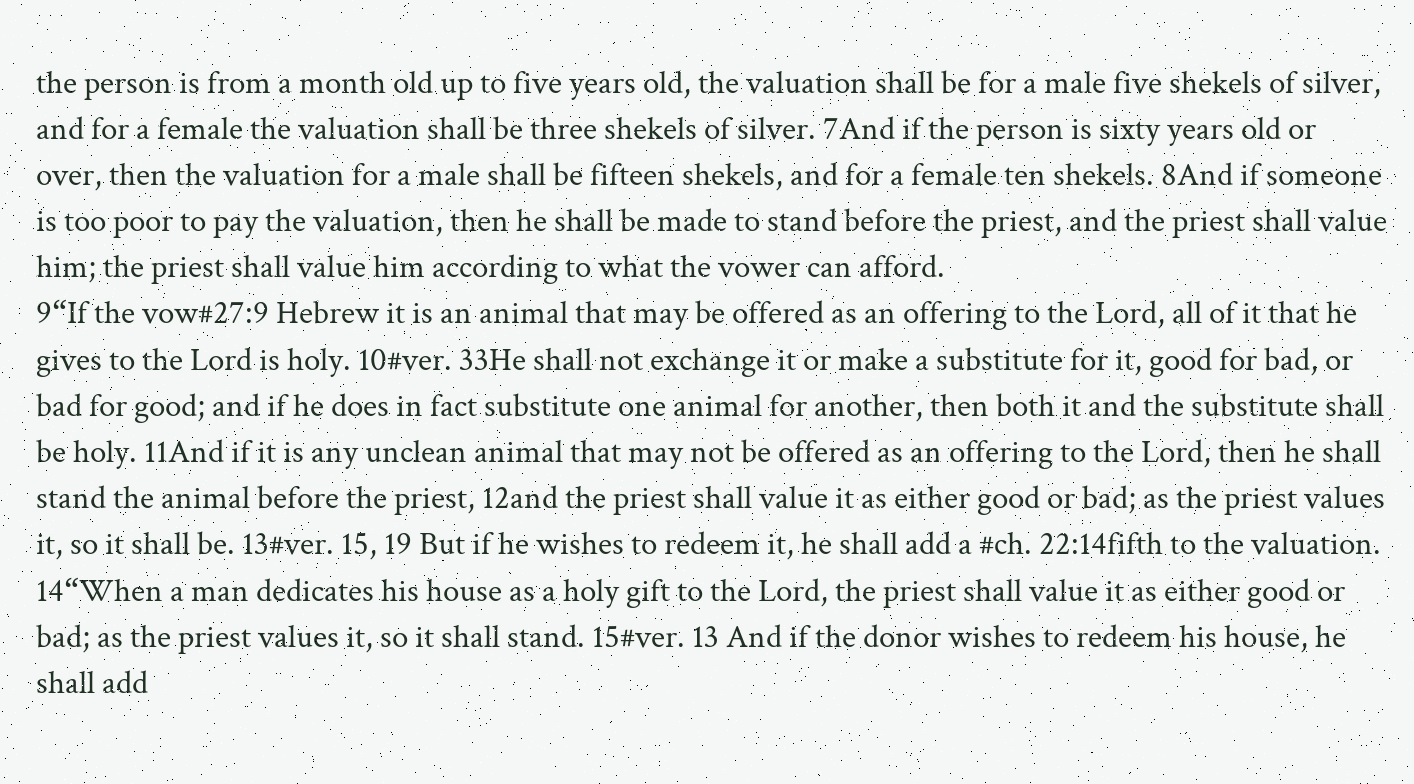the person is from a month old up to five years old, the valuation shall be for a male five shekels of silver, and for a female the valuation shall be three shekels of silver. 7And if the person is sixty years old or over, then the valuation for a male shall be fifteen shekels, and for a female ten shekels. 8And if someone is too poor to pay the valuation, then he shall be made to stand before the priest, and the priest shall value him; the priest shall value him according to what the vower can afford.
9“If the vow#27:9 Hebrew it is an animal that may be offered as an offering to the Lord, all of it that he gives to the Lord is holy. 10#ver. 33He shall not exchange it or make a substitute for it, good for bad, or bad for good; and if he does in fact substitute one animal for another, then both it and the substitute shall be holy. 11And if it is any unclean animal that may not be offered as an offering to the Lord, then he shall stand the animal before the priest, 12and the priest shall value it as either good or bad; as the priest values it, so it shall be. 13#ver. 15, 19 But if he wishes to redeem it, he shall add a #ch. 22:14fifth to the valuation.
14“When a man dedicates his house as a holy gift to the Lord, the priest shall value it as either good or bad; as the priest values it, so it shall stand. 15#ver. 13 And if the donor wishes to redeem his house, he shall add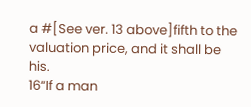a #[See ver. 13 above]fifth to the valuation price, and it shall be his.
16“If a man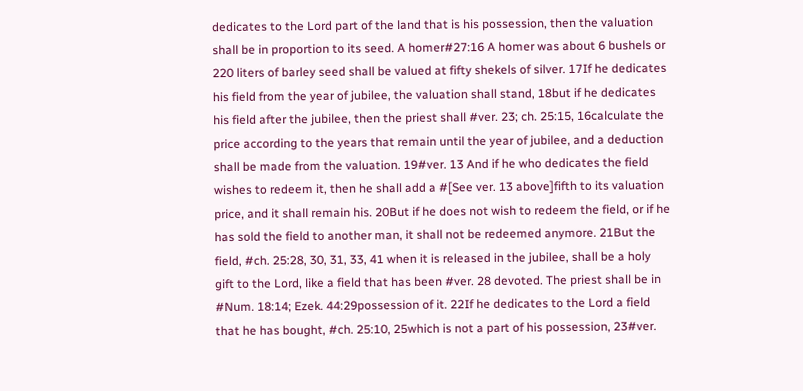dedicates to the Lord part of the land that is his possession, then the valuation shall be in proportion to its seed. A homer#27:16 A homer was about 6 bushels or 220 liters of barley seed shall be valued at fifty shekels of silver. 17If he dedicates his field from the year of jubilee, the valuation shall stand, 18but if he dedicates his field after the jubilee, then the priest shall #ver. 23; ch. 25:15, 16calculate the price according to the years that remain until the year of jubilee, and a deduction shall be made from the valuation. 19#ver. 13 And if he who dedicates the field wishes to redeem it, then he shall add a #[See ver. 13 above]fifth to its valuation price, and it shall remain his. 20But if he does not wish to redeem the field, or if he has sold the field to another man, it shall not be redeemed anymore. 21But the field, #ch. 25:28, 30, 31, 33, 41 when it is released in the jubilee, shall be a holy gift to the Lord, like a field that has been #ver. 28 devoted. The priest shall be in #Num. 18:14; Ezek. 44:29possession of it. 22If he dedicates to the Lord a field that he has bought, #ch. 25:10, 25which is not a part of his possession, 23#ver.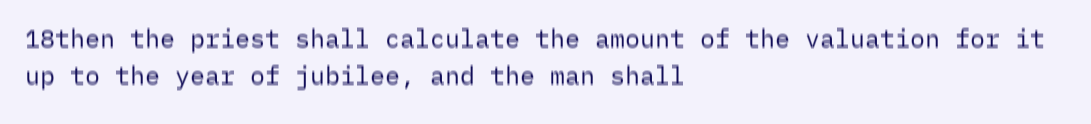18then the priest shall calculate the amount of the valuation for it up to the year of jubilee, and the man shall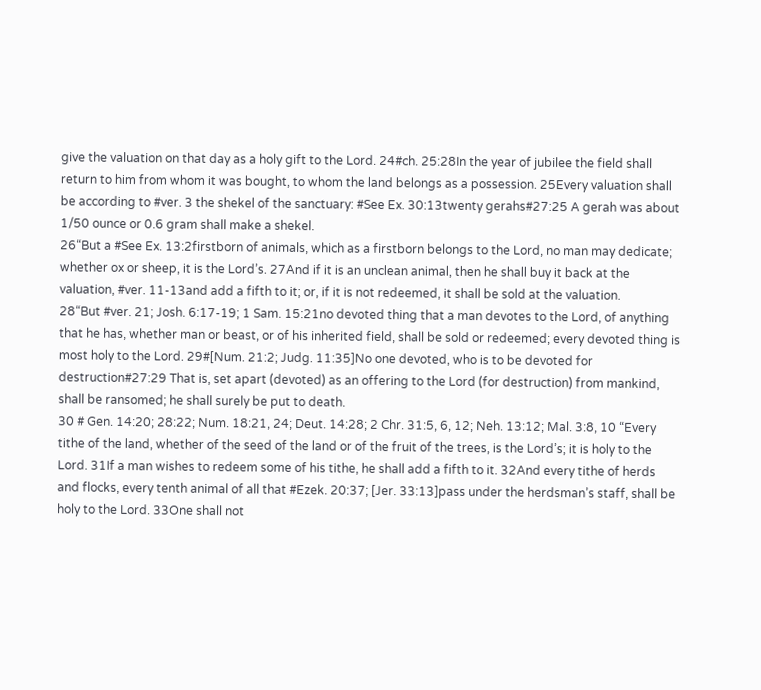give the valuation on that day as a holy gift to the Lord. 24#ch. 25:28In the year of jubilee the field shall return to him from whom it was bought, to whom the land belongs as a possession. 25Every valuation shall be according to #ver. 3 the shekel of the sanctuary: #See Ex. 30:13twenty gerahs#27:25 A gerah was about 1/50 ounce or 0.6 gram shall make a shekel.
26“But a #See Ex. 13:2firstborn of animals, which as a firstborn belongs to the Lord, no man may dedicate; whether ox or sheep, it is the Lord’s. 27And if it is an unclean animal, then he shall buy it back at the valuation, #ver. 11-13and add a fifth to it; or, if it is not redeemed, it shall be sold at the valuation.
28“But #ver. 21; Josh. 6:17-19; 1 Sam. 15:21no devoted thing that a man devotes to the Lord, of anything that he has, whether man or beast, or of his inherited field, shall be sold or redeemed; every devoted thing is most holy to the Lord. 29#[Num. 21:2; Judg. 11:35]No one devoted, who is to be devoted for destruction#27:29 That is, set apart (devoted) as an offering to the Lord (for destruction) from mankind, shall be ransomed; he shall surely be put to death.
30 # Gen. 14:20; 28:22; Num. 18:21, 24; Deut. 14:28; 2 Chr. 31:5, 6, 12; Neh. 13:12; Mal. 3:8, 10 “Every tithe of the land, whether of the seed of the land or of the fruit of the trees, is the Lord’s; it is holy to the Lord. 31If a man wishes to redeem some of his tithe, he shall add a fifth to it. 32And every tithe of herds and flocks, every tenth animal of all that #Ezek. 20:37; [Jer. 33:13]pass under the herdsman’s staff, shall be holy to the Lord. 33One shall not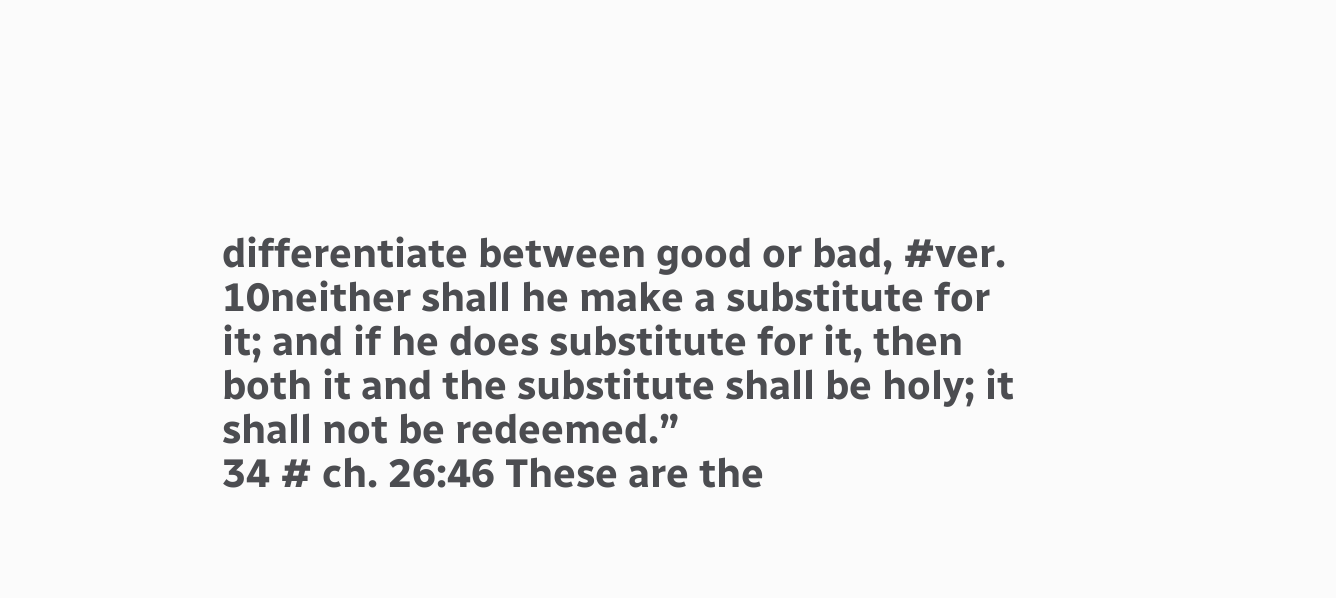differentiate between good or bad, #ver. 10neither shall he make a substitute for it; and if he does substitute for it, then both it and the substitute shall be holy; it shall not be redeemed.”
34 # ch. 26:46 These are the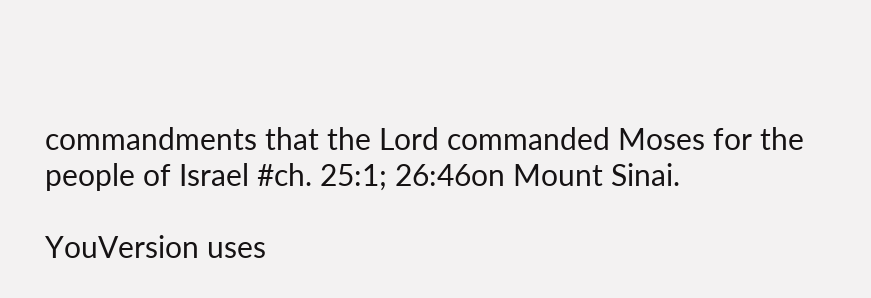commandments that the Lord commanded Moses for the people of Israel #ch. 25:1; 26:46on Mount Sinai.

YouVersion uses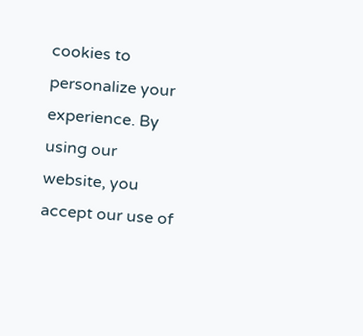cookies to personalize your experience. By using our website, you accept our use of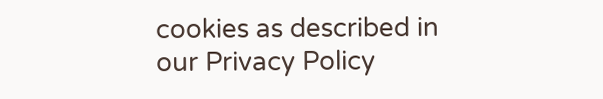cookies as described in our Privacy Policy